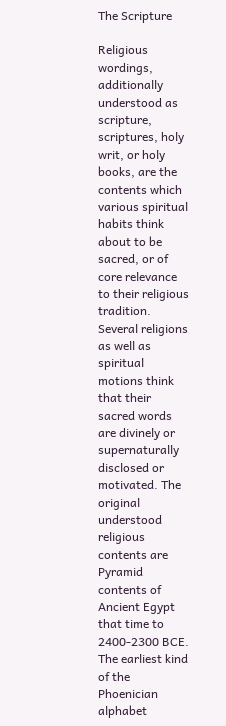The Scripture

Religious wordings, additionally understood as scripture, scriptures, holy writ, or holy books, are the contents which various spiritual habits think about to be sacred, or of core relevance to their religious tradition. Several religions as well as spiritual motions think that their sacred words are divinely or supernaturally disclosed or motivated. The original understood religious contents are Pyramid contents of Ancient Egypt that time to 2400-2300 BCE. The earliest kind of the Phoenician alphabet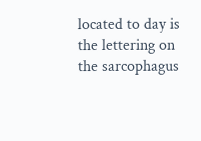located to day is the lettering on the sarcophagus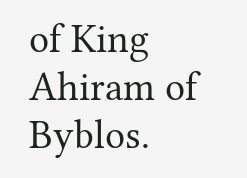of King Ahiram of Byblos.